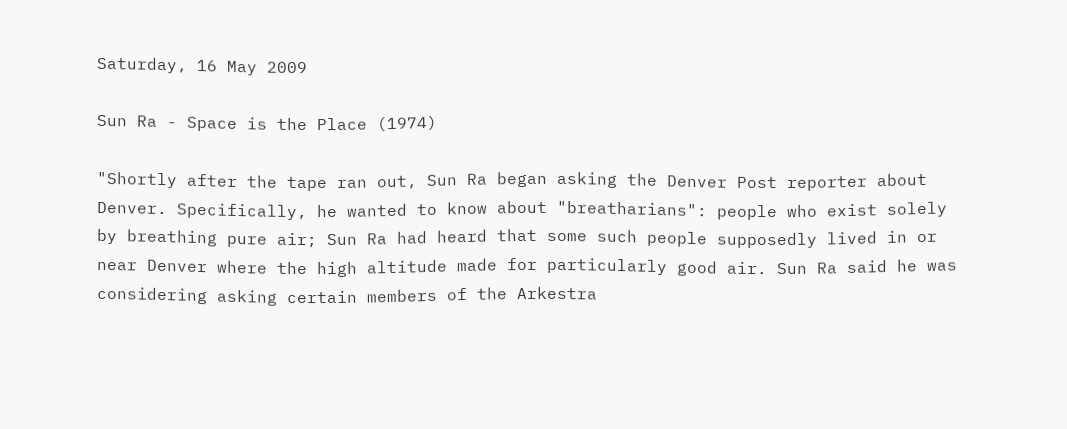Saturday, 16 May 2009

Sun Ra - Space is the Place (1974)

"Shortly after the tape ran out, Sun Ra began asking the Denver Post reporter about Denver. Specifically, he wanted to know about "breatharians": people who exist solely by breathing pure air; Sun Ra had heard that some such people supposedly lived in or near Denver where the high altitude made for particularly good air. Sun Ra said he was considering asking certain members of the Arkestra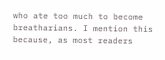who ate too much to become breatharians. I mention this because, as most readers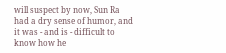will suspect by now, Sun Ra had a dry sense of humor, and it was - and is - difficult to know how he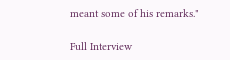meant some of his remarks."

Full Interview